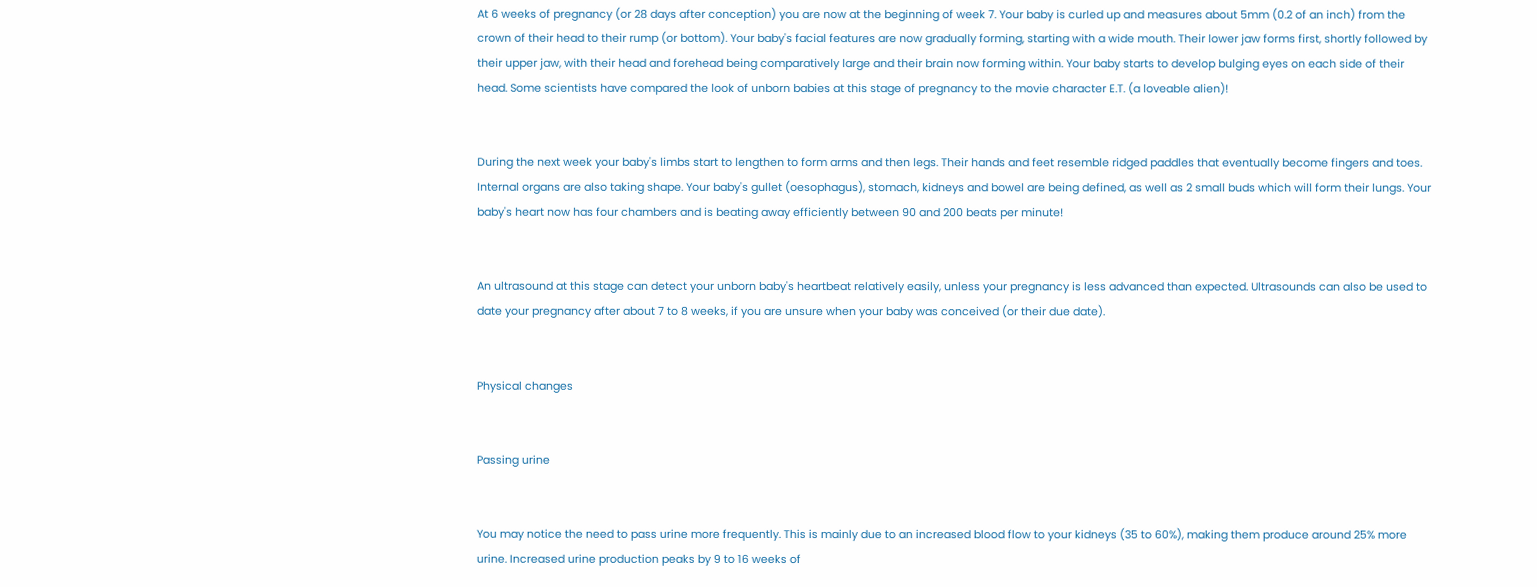At 6 weeks of pregnancy (or 28 days after conception) you are now at the beginning of week 7. Your baby is curled up and measures about 5mm (0.2 of an inch) from the crown of their head to their rump (or bottom). Your baby's facial features are now gradually forming, starting with a wide mouth. Their lower jaw forms first, shortly followed by their upper jaw, with their head and forehead being comparatively large and their brain now forming within. Your baby starts to develop bulging eyes on each side of their head. Some scientists have compared the look of unborn babies at this stage of pregnancy to the movie character E.T. (a loveable alien)!


During the next week your baby's limbs start to lengthen to form arms and then legs. Their hands and feet resemble ridged paddles that eventually become fingers and toes. Internal organs are also taking shape. Your baby's gullet (oesophagus), stomach, kidneys and bowel are being defined, as well as 2 small buds which will form their lungs. Your baby's heart now has four chambers and is beating away efficiently between 90 and 200 beats per minute!


An ultrasound at this stage can detect your unborn baby's heartbeat relatively easily, unless your pregnancy is less advanced than expected. Ultrasounds can also be used to date your pregnancy after about 7 to 8 weeks, if you are unsure when your baby was conceived (or their due date).


Physical changes


Passing urine


You may notice the need to pass urine more frequently. This is mainly due to an increased blood flow to your kidneys (35 to 60%), making them produce around 25% more urine. Increased urine production peaks by 9 to 16 weeks of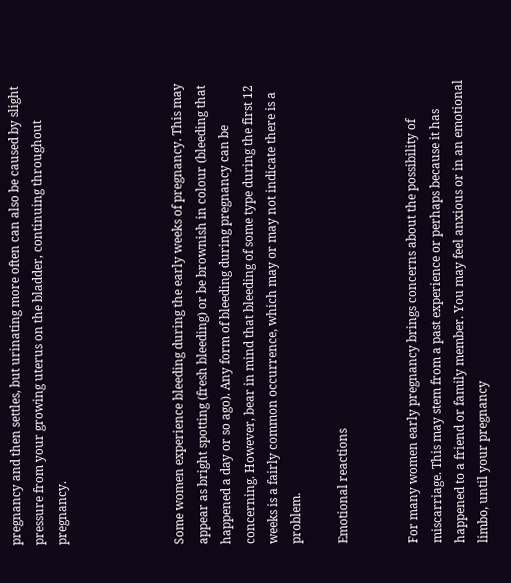pregnancy and then settles, but urinating more often can also be caused by slight pressure from your growing uterus on the bladder, continuing throughout pregnancy.




Some women experience bleeding during the early weeks of pregnancy. This may appear as bright spotting (fresh bleeding) or be brownish in colour (bleeding that happened a day or so ago). Any form of bleeding during pregnancy can be concerning. However, bear in mind that bleeding of some type during the first 12 weeks is a fairly common occurrence, which may or may not indicate there is a problem.

Emotional reactions


For many women early pregnancy brings concerns about the possibility of miscarriage. This may stem from a past experience or perhaps because it has happened to a friend or family member. You may feel anxious or in an emotional limbo, until your pregnancy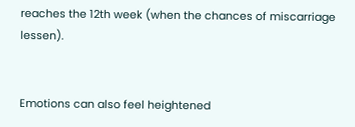reaches the 12th week (when the chances of miscarriage lessen).


Emotions can also feel heightened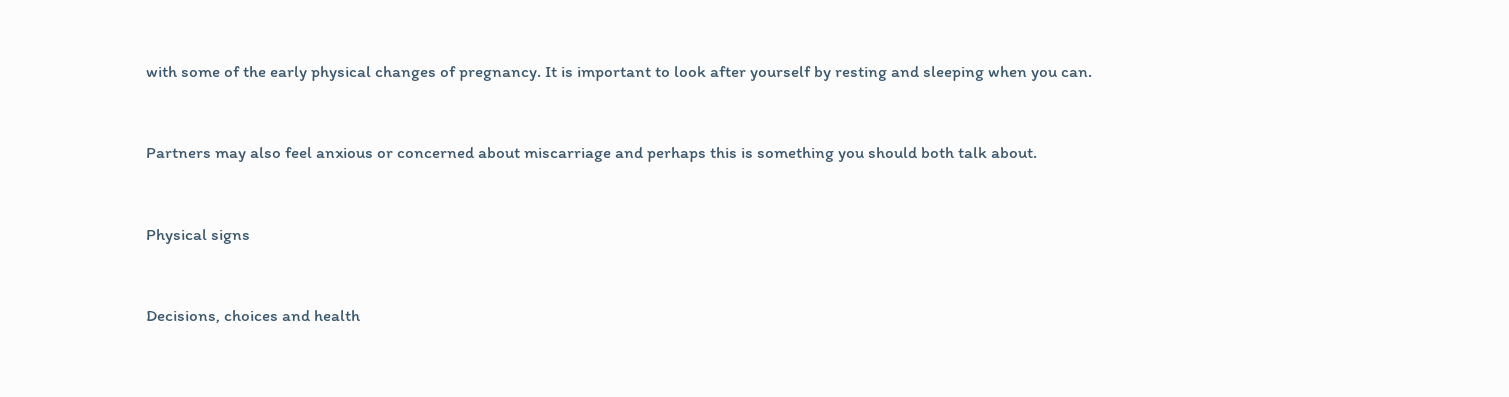with some of the early physical changes of pregnancy. It is important to look after yourself by resting and sleeping when you can.


Partners may also feel anxious or concerned about miscarriage and perhaps this is something you should both talk about.


Physical signs


Decisions, choices and health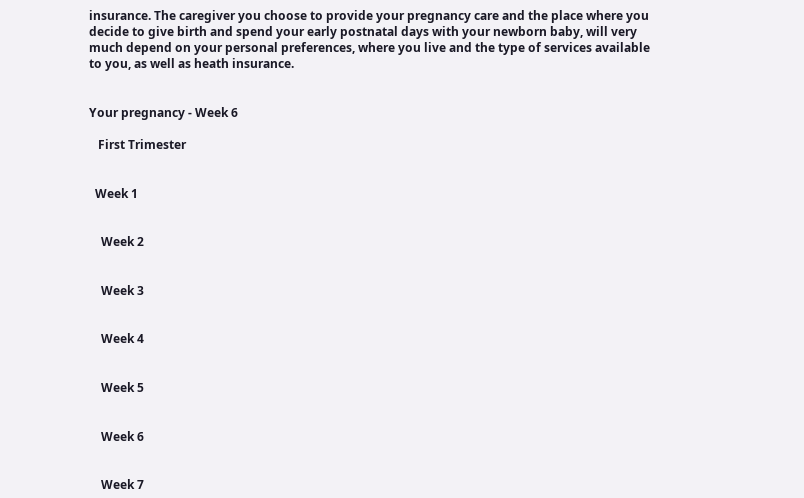insurance. The caregiver you choose to provide your pregnancy care and the place where you decide to give birth and spend your early postnatal days with your newborn baby, will very much depend on your personal preferences, where you live and the type of services available to you, as well as heath insurance.


Your pregnancy - Week 6

   First Trimester


  Week 1


    Week 2


    Week 3


    Week 4


    Week 5


    Week 6


    Week 7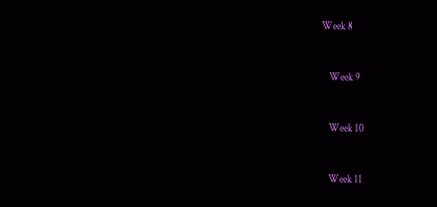Week 8


    Week 9


    Week 10


    Week 11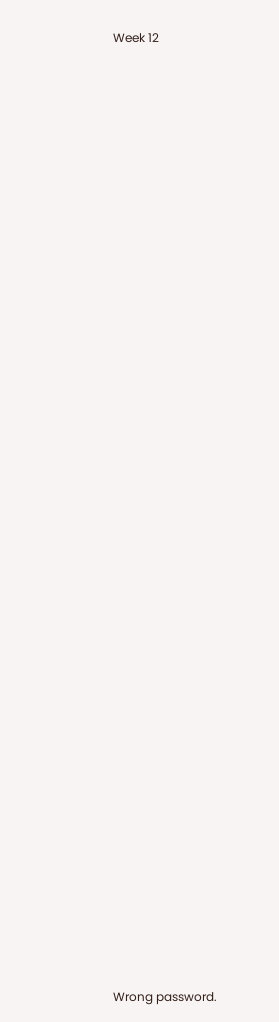Week 12






































Wrong password.